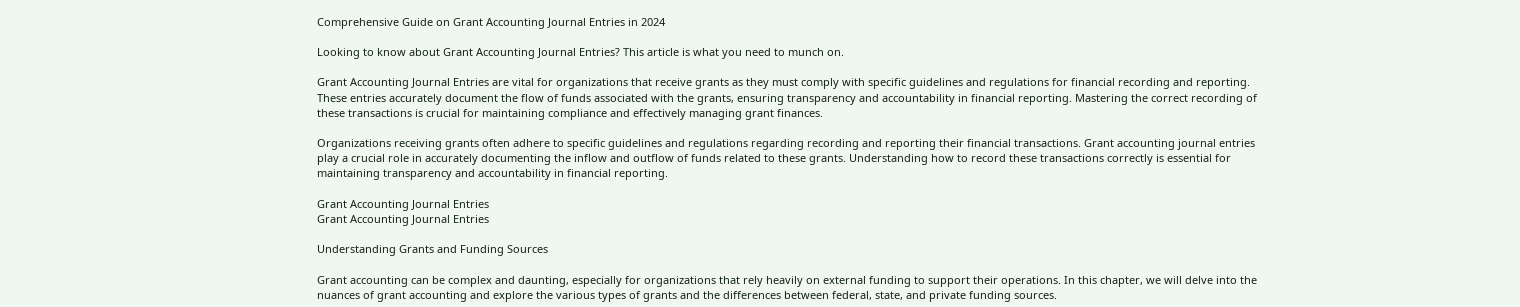Comprehensive Guide on Grant Accounting Journal Entries in 2024

Looking to know about Grant Accounting Journal Entries? This article is what you need to munch on.

Grant Accounting Journal Entries are vital for organizations that receive grants as they must comply with specific guidelines and regulations for financial recording and reporting. These entries accurately document the flow of funds associated with the grants, ensuring transparency and accountability in financial reporting. Mastering the correct recording of these transactions is crucial for maintaining compliance and effectively managing grant finances.

Organizations receiving grants often adhere to specific guidelines and regulations regarding recording and reporting their financial transactions. Grant accounting journal entries play a crucial role in accurately documenting the inflow and outflow of funds related to these grants. Understanding how to record these transactions correctly is essential for maintaining transparency and accountability in financial reporting.

Grant Accounting Journal Entries
Grant Accounting Journal Entries

Understanding Grants and Funding Sources

Grant accounting can be complex and daunting, especially for organizations that rely heavily on external funding to support their operations. In this chapter, we will delve into the nuances of grant accounting and explore the various types of grants and the differences between federal, state, and private funding sources.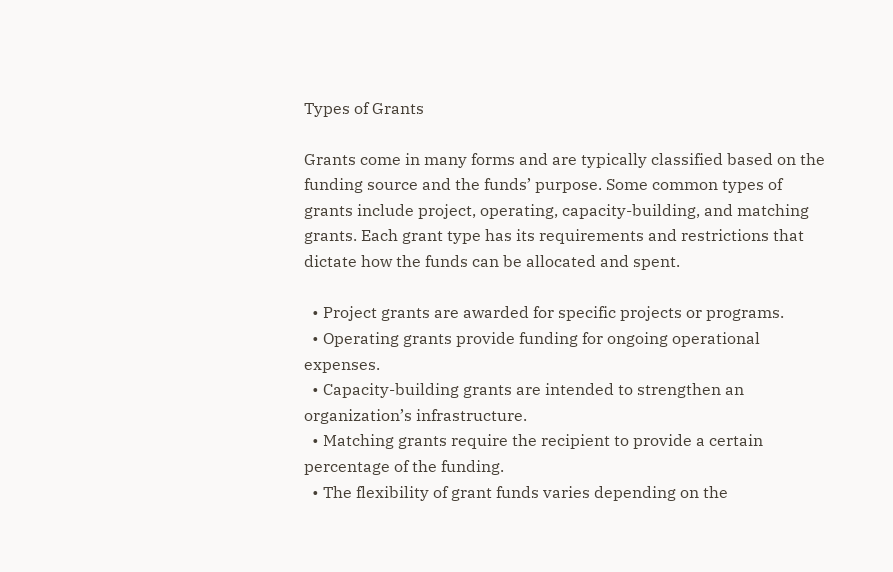Types of Grants

Grants come in many forms and are typically classified based on the funding source and the funds’ purpose. Some common types of grants include project, operating, capacity-building, and matching grants. Each grant type has its requirements and restrictions that dictate how the funds can be allocated and spent.

  • Project grants are awarded for specific projects or programs.
  • Operating grants provide funding for ongoing operational expenses.
  • Capacity-building grants are intended to strengthen an organization’s infrastructure.
  • Matching grants require the recipient to provide a certain percentage of the funding.
  • The flexibility of grant funds varies depending on the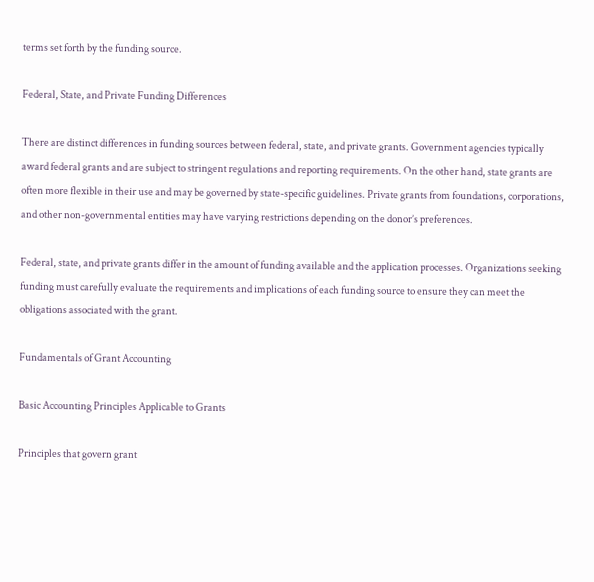terms set forth by the funding source.

Federal, State, and Private Funding Differences

There are distinct differences in funding sources between federal, state, and private grants. Government agencies typically award federal grants and are subject to stringent regulations and reporting requirements. On the other hand, state grants are often more flexible in their use and may be governed by state-specific guidelines. Private grants from foundations, corporations, and other non-governmental entities may have varying restrictions depending on the donor’s preferences.

Federal, state, and private grants differ in the amount of funding available and the application processes. Organizations seeking funding must carefully evaluate the requirements and implications of each funding source to ensure they can meet the obligations associated with the grant.

Fundamentals of Grant Accounting

Basic Accounting Principles Applicable to Grants

Principles that govern grant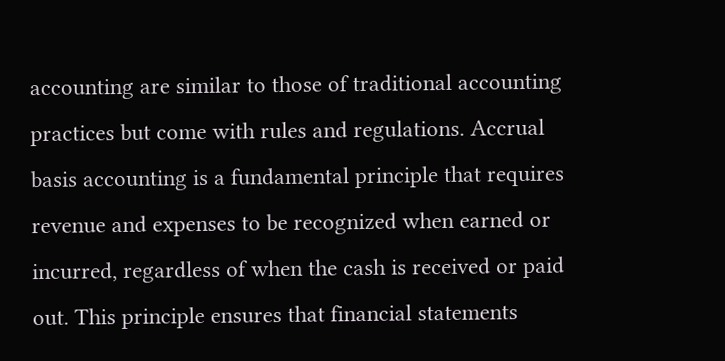accounting are similar to those of traditional accounting practices but come with rules and regulations. Accrual basis accounting is a fundamental principle that requires revenue and expenses to be recognized when earned or incurred, regardless of when the cash is received or paid out. This principle ensures that financial statements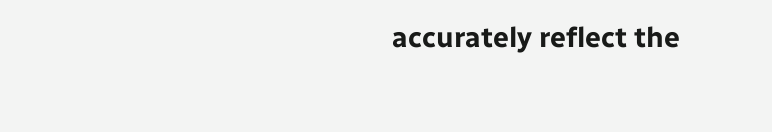accurately reflect the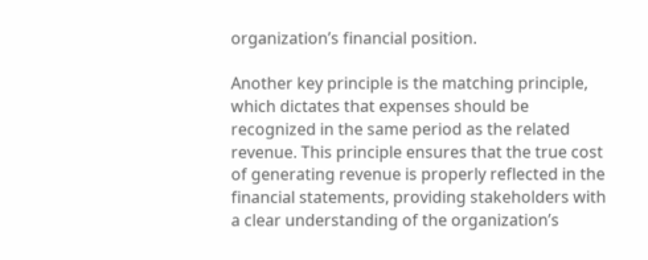organization’s financial position.

Another key principle is the matching principle, which dictates that expenses should be recognized in the same period as the related revenue. This principle ensures that the true cost of generating revenue is properly reflected in the financial statements, providing stakeholders with a clear understanding of the organization’s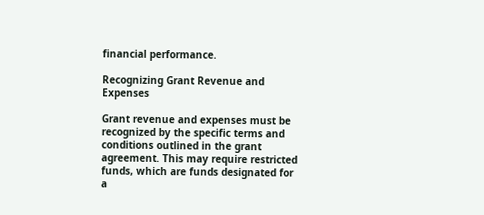financial performance.

Recognizing Grant Revenue and Expenses

Grant revenue and expenses must be recognized by the specific terms and conditions outlined in the grant agreement. This may require restricted funds, which are funds designated for a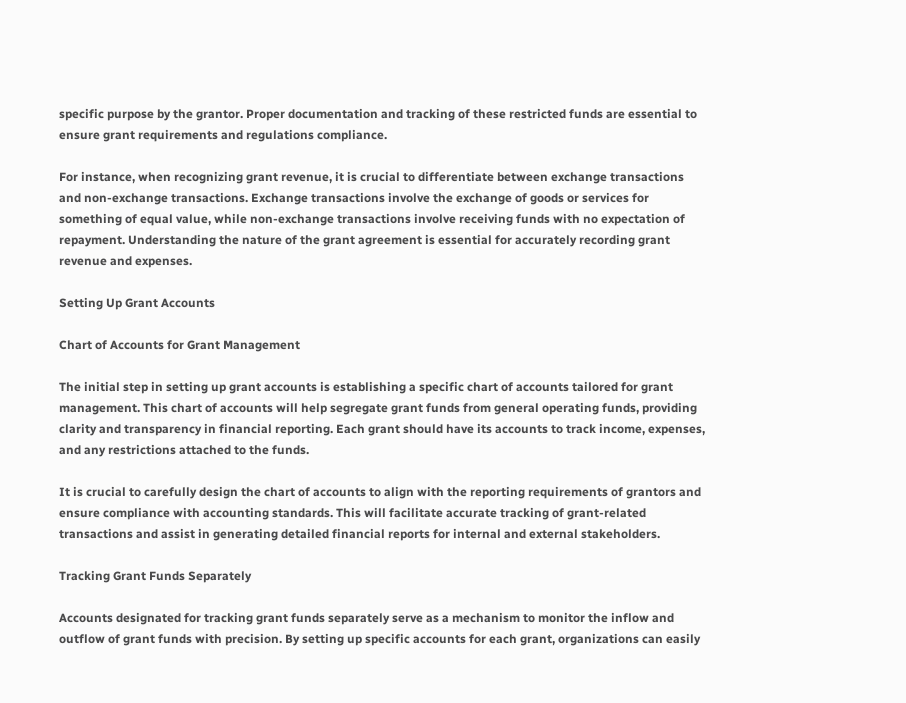specific purpose by the grantor. Proper documentation and tracking of these restricted funds are essential to ensure grant requirements and regulations compliance.

For instance, when recognizing grant revenue, it is crucial to differentiate between exchange transactions and non-exchange transactions. Exchange transactions involve the exchange of goods or services for something of equal value, while non-exchange transactions involve receiving funds with no expectation of repayment. Understanding the nature of the grant agreement is essential for accurately recording grant revenue and expenses.

Setting Up Grant Accounts

Chart of Accounts for Grant Management

The initial step in setting up grant accounts is establishing a specific chart of accounts tailored for grant management. This chart of accounts will help segregate grant funds from general operating funds, providing clarity and transparency in financial reporting. Each grant should have its accounts to track income, expenses, and any restrictions attached to the funds.

It is crucial to carefully design the chart of accounts to align with the reporting requirements of grantors and ensure compliance with accounting standards. This will facilitate accurate tracking of grant-related transactions and assist in generating detailed financial reports for internal and external stakeholders.

Tracking Grant Funds Separately

Accounts designated for tracking grant funds separately serve as a mechanism to monitor the inflow and outflow of grant funds with precision. By setting up specific accounts for each grant, organizations can easily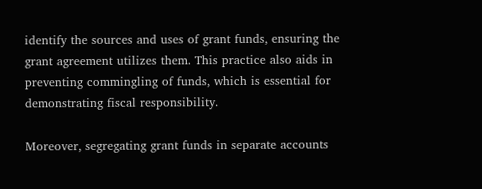identify the sources and uses of grant funds, ensuring the grant agreement utilizes them. This practice also aids in preventing commingling of funds, which is essential for demonstrating fiscal responsibility.

Moreover, segregating grant funds in separate accounts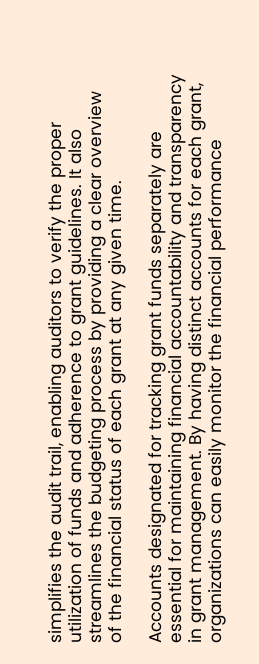simplifies the audit trail, enabling auditors to verify the proper utilization of funds and adherence to grant guidelines. It also streamlines the budgeting process by providing a clear overview of the financial status of each grant at any given time.

Accounts designated for tracking grant funds separately are essential for maintaining financial accountability and transparency in grant management. By having distinct accounts for each grant, organizations can easily monitor the financial performance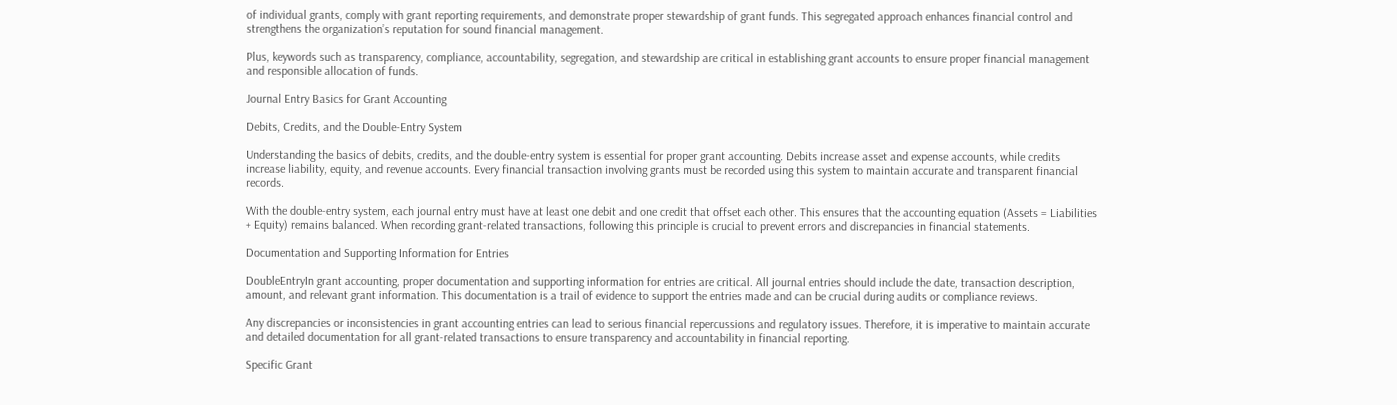of individual grants, comply with grant reporting requirements, and demonstrate proper stewardship of grant funds. This segregated approach enhances financial control and strengthens the organization’s reputation for sound financial management.

Plus, keywords such as transparency, compliance, accountability, segregation, and stewardship are critical in establishing grant accounts to ensure proper financial management and responsible allocation of funds.

Journal Entry Basics for Grant Accounting

Debits, Credits, and the Double-Entry System

Understanding the basics of debits, credits, and the double-entry system is essential for proper grant accounting. Debits increase asset and expense accounts, while credits increase liability, equity, and revenue accounts. Every financial transaction involving grants must be recorded using this system to maintain accurate and transparent financial records.

With the double-entry system, each journal entry must have at least one debit and one credit that offset each other. This ensures that the accounting equation (Assets = Liabilities + Equity) remains balanced. When recording grant-related transactions, following this principle is crucial to prevent errors and discrepancies in financial statements.

Documentation and Supporting Information for Entries

DoubleEntryIn grant accounting, proper documentation and supporting information for entries are critical. All journal entries should include the date, transaction description, amount, and relevant grant information. This documentation is a trail of evidence to support the entries made and can be crucial during audits or compliance reviews.

Any discrepancies or inconsistencies in grant accounting entries can lead to serious financial repercussions and regulatory issues. Therefore, it is imperative to maintain accurate and detailed documentation for all grant-related transactions to ensure transparency and accountability in financial reporting.

Specific Grant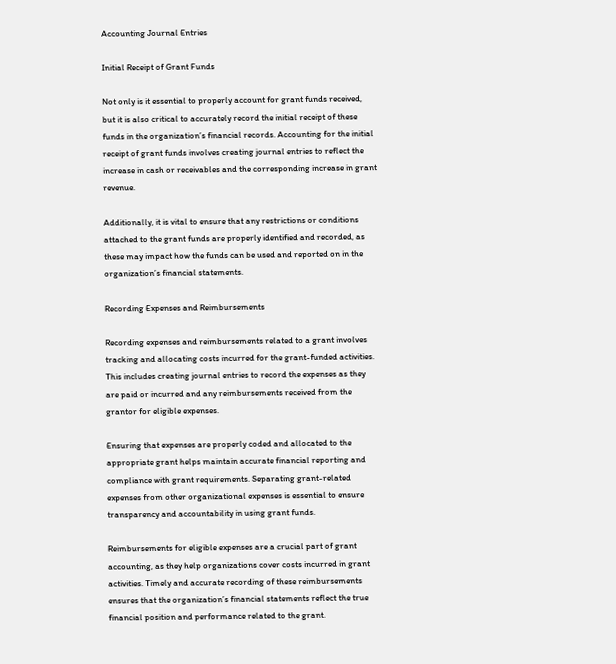Accounting Journal Entries

Initial Receipt of Grant Funds

Not only is it essential to properly account for grant funds received, but it is also critical to accurately record the initial receipt of these funds in the organization’s financial records. Accounting for the initial receipt of grant funds involves creating journal entries to reflect the increase in cash or receivables and the corresponding increase in grant revenue.

Additionally, it is vital to ensure that any restrictions or conditions attached to the grant funds are properly identified and recorded, as these may impact how the funds can be used and reported on in the organization’s financial statements.

Recording Expenses and Reimbursements

Recording expenses and reimbursements related to a grant involves tracking and allocating costs incurred for the grant-funded activities. This includes creating journal entries to record the expenses as they are paid or incurred and any reimbursements received from the grantor for eligible expenses.

Ensuring that expenses are properly coded and allocated to the appropriate grant helps maintain accurate financial reporting and compliance with grant requirements. Separating grant-related expenses from other organizational expenses is essential to ensure transparency and accountability in using grant funds.

Reimbursements for eligible expenses are a crucial part of grant accounting, as they help organizations cover costs incurred in grant activities. Timely and accurate recording of these reimbursements ensures that the organization’s financial statements reflect the true financial position and performance related to the grant.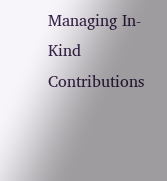Managing In-Kind Contributions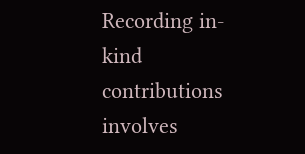Recording in-kind contributions involves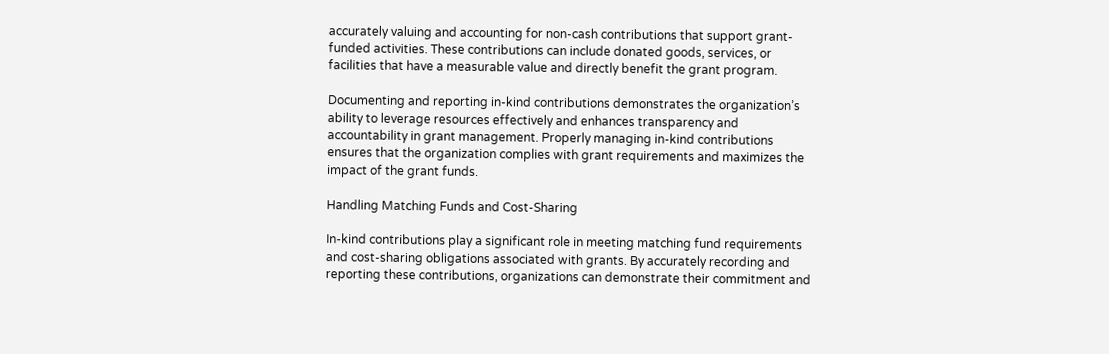accurately valuing and accounting for non-cash contributions that support grant-funded activities. These contributions can include donated goods, services, or facilities that have a measurable value and directly benefit the grant program.

Documenting and reporting in-kind contributions demonstrates the organization’s ability to leverage resources effectively and enhances transparency and accountability in grant management. Properly managing in-kind contributions ensures that the organization complies with grant requirements and maximizes the impact of the grant funds.

Handling Matching Funds and Cost-Sharing

In-kind contributions play a significant role in meeting matching fund requirements and cost-sharing obligations associated with grants. By accurately recording and reporting these contributions, organizations can demonstrate their commitment and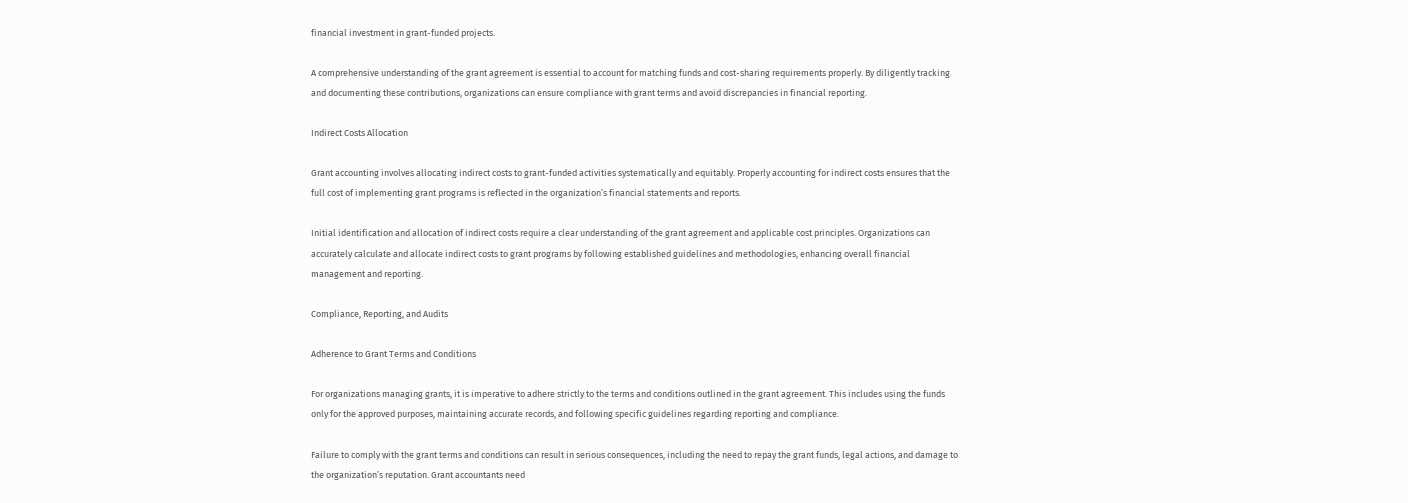financial investment in grant-funded projects.

A comprehensive understanding of the grant agreement is essential to account for matching funds and cost-sharing requirements properly. By diligently tracking and documenting these contributions, organizations can ensure compliance with grant terms and avoid discrepancies in financial reporting.

Indirect Costs Allocation

Grant accounting involves allocating indirect costs to grant-funded activities systematically and equitably. Properly accounting for indirect costs ensures that the full cost of implementing grant programs is reflected in the organization’s financial statements and reports.

Initial identification and allocation of indirect costs require a clear understanding of the grant agreement and applicable cost principles. Organizations can accurately calculate and allocate indirect costs to grant programs by following established guidelines and methodologies, enhancing overall financial management and reporting.

Compliance, Reporting, and Audits

Adherence to Grant Terms and Conditions

For organizations managing grants, it is imperative to adhere strictly to the terms and conditions outlined in the grant agreement. This includes using the funds only for the approved purposes, maintaining accurate records, and following specific guidelines regarding reporting and compliance.

Failure to comply with the grant terms and conditions can result in serious consequences, including the need to repay the grant funds, legal actions, and damage to the organization’s reputation. Grant accountants need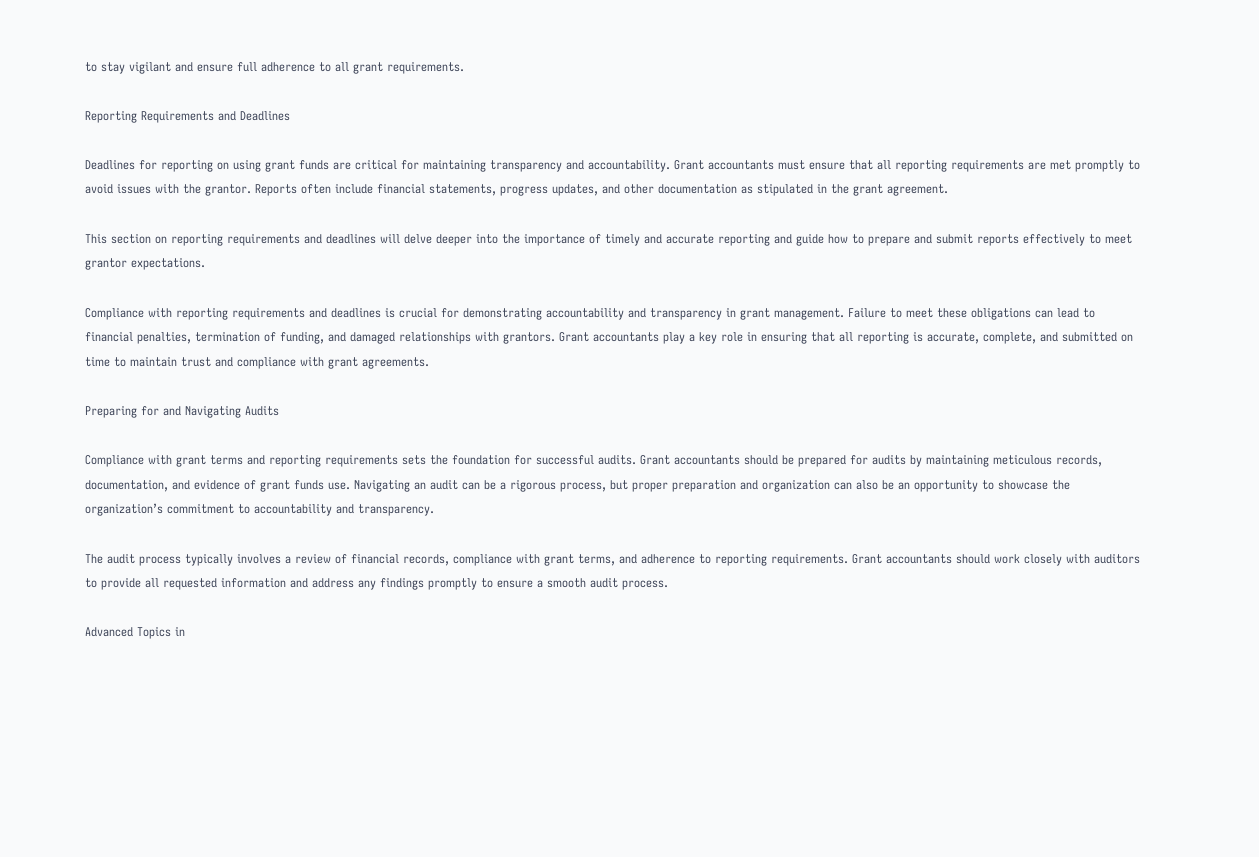to stay vigilant and ensure full adherence to all grant requirements.

Reporting Requirements and Deadlines

Deadlines for reporting on using grant funds are critical for maintaining transparency and accountability. Grant accountants must ensure that all reporting requirements are met promptly to avoid issues with the grantor. Reports often include financial statements, progress updates, and other documentation as stipulated in the grant agreement.

This section on reporting requirements and deadlines will delve deeper into the importance of timely and accurate reporting and guide how to prepare and submit reports effectively to meet grantor expectations.

Compliance with reporting requirements and deadlines is crucial for demonstrating accountability and transparency in grant management. Failure to meet these obligations can lead to financial penalties, termination of funding, and damaged relationships with grantors. Grant accountants play a key role in ensuring that all reporting is accurate, complete, and submitted on time to maintain trust and compliance with grant agreements.

Preparing for and Navigating Audits

Compliance with grant terms and reporting requirements sets the foundation for successful audits. Grant accountants should be prepared for audits by maintaining meticulous records, documentation, and evidence of grant funds use. Navigating an audit can be a rigorous process, but proper preparation and organization can also be an opportunity to showcase the organization’s commitment to accountability and transparency.

The audit process typically involves a review of financial records, compliance with grant terms, and adherence to reporting requirements. Grant accountants should work closely with auditors to provide all requested information and address any findings promptly to ensure a smooth audit process.

Advanced Topics in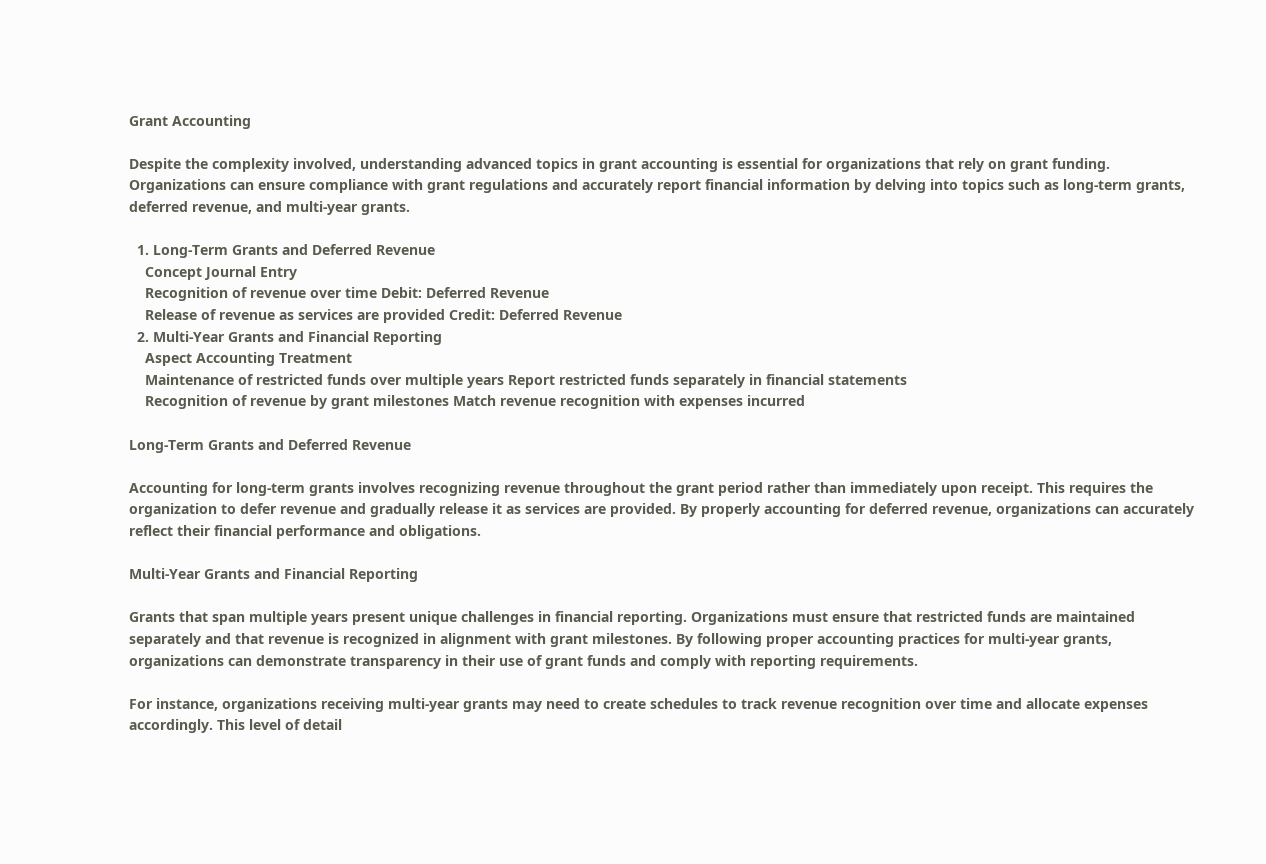Grant Accounting

Despite the complexity involved, understanding advanced topics in grant accounting is essential for organizations that rely on grant funding. Organizations can ensure compliance with grant regulations and accurately report financial information by delving into topics such as long-term grants, deferred revenue, and multi-year grants.

  1. Long-Term Grants and Deferred Revenue
    Concept Journal Entry
    Recognition of revenue over time Debit: Deferred Revenue
    Release of revenue as services are provided Credit: Deferred Revenue
  2. Multi-Year Grants and Financial Reporting
    Aspect Accounting Treatment
    Maintenance of restricted funds over multiple years Report restricted funds separately in financial statements
    Recognition of revenue by grant milestones Match revenue recognition with expenses incurred

Long-Term Grants and Deferred Revenue

Accounting for long-term grants involves recognizing revenue throughout the grant period rather than immediately upon receipt. This requires the organization to defer revenue and gradually release it as services are provided. By properly accounting for deferred revenue, organizations can accurately reflect their financial performance and obligations.

Multi-Year Grants and Financial Reporting

Grants that span multiple years present unique challenges in financial reporting. Organizations must ensure that restricted funds are maintained separately and that revenue is recognized in alignment with grant milestones. By following proper accounting practices for multi-year grants, organizations can demonstrate transparency in their use of grant funds and comply with reporting requirements.

For instance, organizations receiving multi-year grants may need to create schedules to track revenue recognition over time and allocate expenses accordingly. This level of detail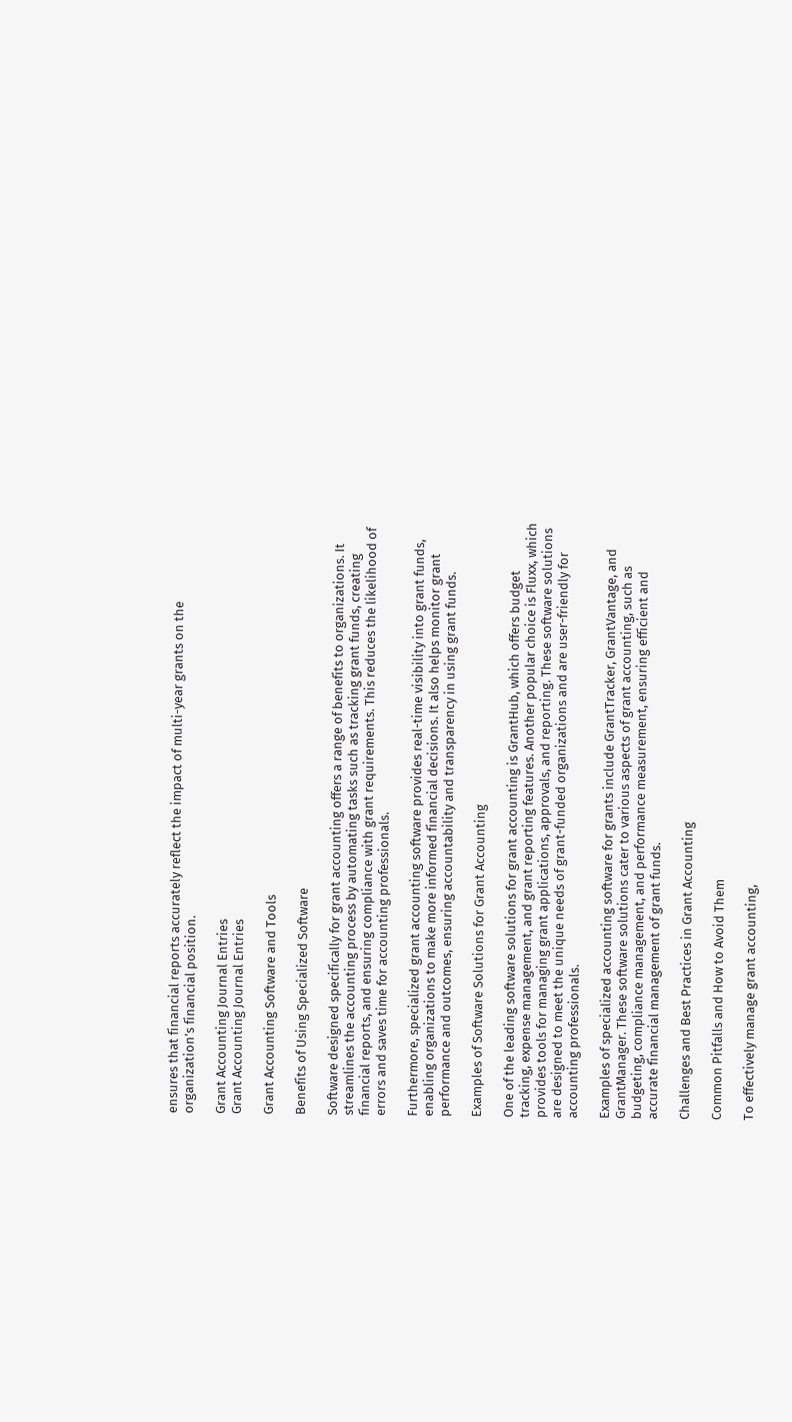ensures that financial reports accurately reflect the impact of multi-year grants on the organization’s financial position.

Grant Accounting Journal Entries
Grant Accounting Journal Entries

Grant Accounting Software and Tools

Benefits of Using Specialized Software

Software designed specifically for grant accounting offers a range of benefits to organizations. It streamlines the accounting process by automating tasks such as tracking grant funds, creating financial reports, and ensuring compliance with grant requirements. This reduces the likelihood of errors and saves time for accounting professionals.

Furthermore, specialized grant accounting software provides real-time visibility into grant funds, enabling organizations to make more informed financial decisions. It also helps monitor grant performance and outcomes, ensuring accountability and transparency in using grant funds.

Examples of Software Solutions for Grant Accounting

One of the leading software solutions for grant accounting is GrantHub, which offers budget tracking, expense management, and grant reporting features. Another popular choice is Fluxx, which provides tools for managing grant applications, approvals, and reporting. These software solutions are designed to meet the unique needs of grant-funded organizations and are user-friendly for accounting professionals.

Examples of specialized accounting software for grants include GrantTracker, GrantVantage, and GrantManager. These software solutions cater to various aspects of grant accounting, such as budgeting, compliance management, and performance measurement, ensuring efficient and accurate financial management of grant funds.

Challenges and Best Practices in Grant Accounting

Common Pitfalls and How to Avoid Them

To effectively manage grant accounting,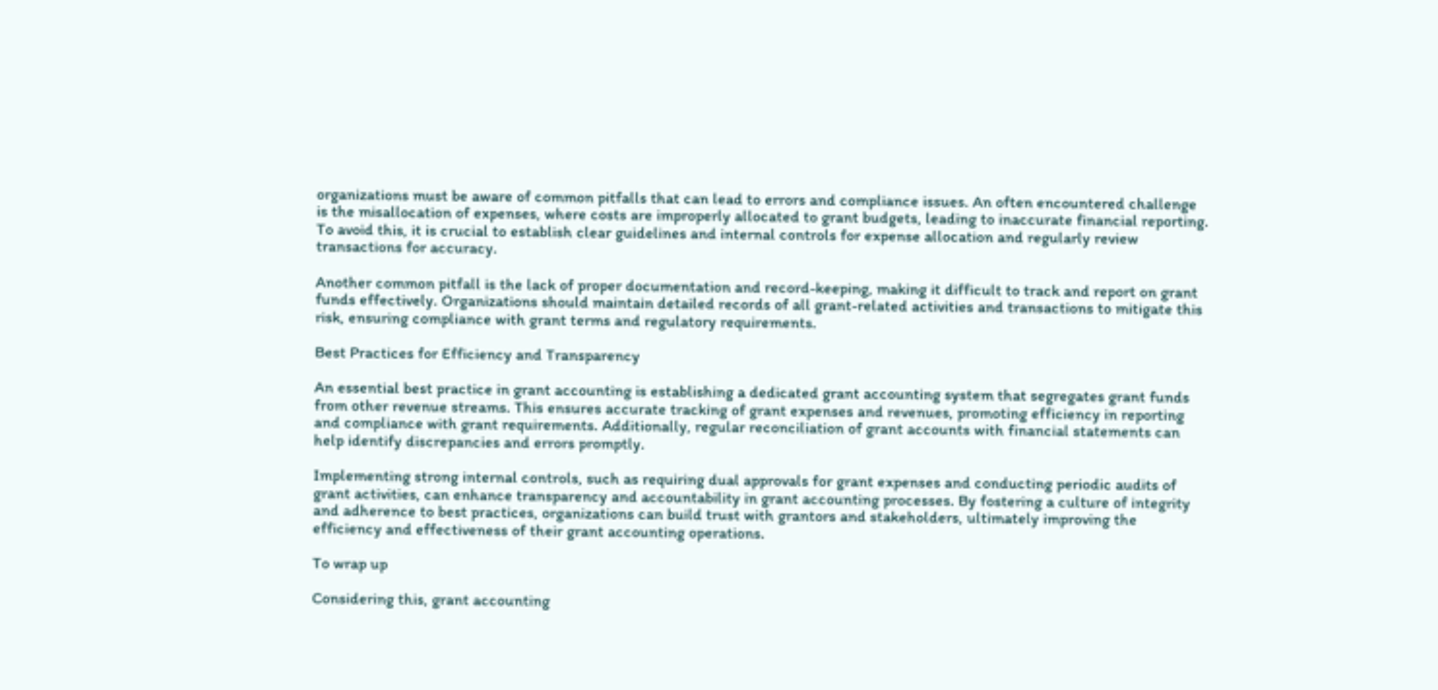organizations must be aware of common pitfalls that can lead to errors and compliance issues. An often encountered challenge is the misallocation of expenses, where costs are improperly allocated to grant budgets, leading to inaccurate financial reporting. To avoid this, it is crucial to establish clear guidelines and internal controls for expense allocation and regularly review transactions for accuracy.

Another common pitfall is the lack of proper documentation and record-keeping, making it difficult to track and report on grant funds effectively. Organizations should maintain detailed records of all grant-related activities and transactions to mitigate this risk, ensuring compliance with grant terms and regulatory requirements.

Best Practices for Efficiency and Transparency

An essential best practice in grant accounting is establishing a dedicated grant accounting system that segregates grant funds from other revenue streams. This ensures accurate tracking of grant expenses and revenues, promoting efficiency in reporting and compliance with grant requirements. Additionally, regular reconciliation of grant accounts with financial statements can help identify discrepancies and errors promptly.

Implementing strong internal controls, such as requiring dual approvals for grant expenses and conducting periodic audits of grant activities, can enhance transparency and accountability in grant accounting processes. By fostering a culture of integrity and adherence to best practices, organizations can build trust with grantors and stakeholders, ultimately improving the efficiency and effectiveness of their grant accounting operations.

To wrap up

Considering this, grant accounting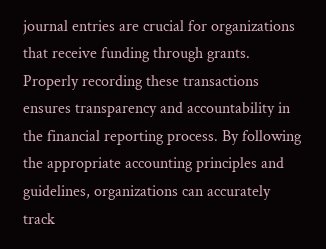journal entries are crucial for organizations that receive funding through grants. Properly recording these transactions ensures transparency and accountability in the financial reporting process. By following the appropriate accounting principles and guidelines, organizations can accurately track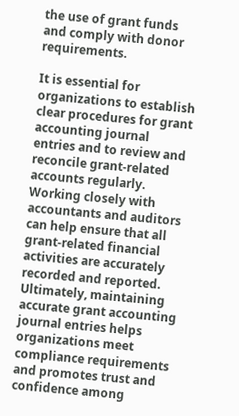the use of grant funds and comply with donor requirements.

It is essential for organizations to establish clear procedures for grant accounting journal entries and to review and reconcile grant-related accounts regularly. Working closely with accountants and auditors can help ensure that all grant-related financial activities are accurately recorded and reported. Ultimately, maintaining accurate grant accounting journal entries helps organizations meet compliance requirements and promotes trust and confidence among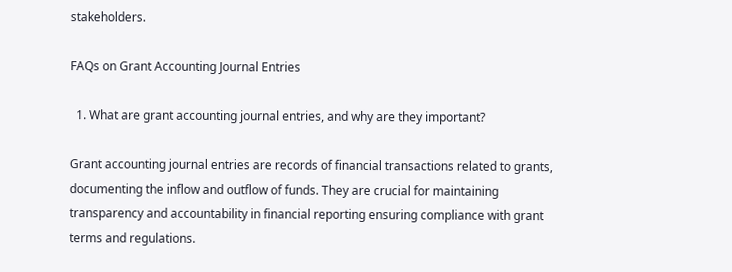stakeholders.

FAQs on Grant Accounting Journal Entries

  1. What are grant accounting journal entries, and why are they important?

Grant accounting journal entries are records of financial transactions related to grants, documenting the inflow and outflow of funds. They are crucial for maintaining transparency and accountability in financial reporting ensuring compliance with grant terms and regulations.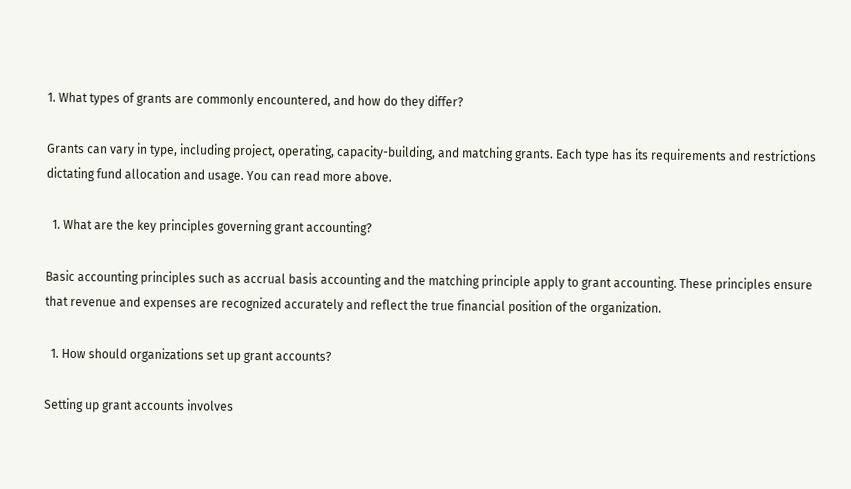1. What types of grants are commonly encountered, and how do they differ?

Grants can vary in type, including project, operating, capacity-building, and matching grants. Each type has its requirements and restrictions dictating fund allocation and usage. You can read more above.

  1. What are the key principles governing grant accounting?

Basic accounting principles such as accrual basis accounting and the matching principle apply to grant accounting. These principles ensure that revenue and expenses are recognized accurately and reflect the true financial position of the organization.

  1. How should organizations set up grant accounts?

Setting up grant accounts involves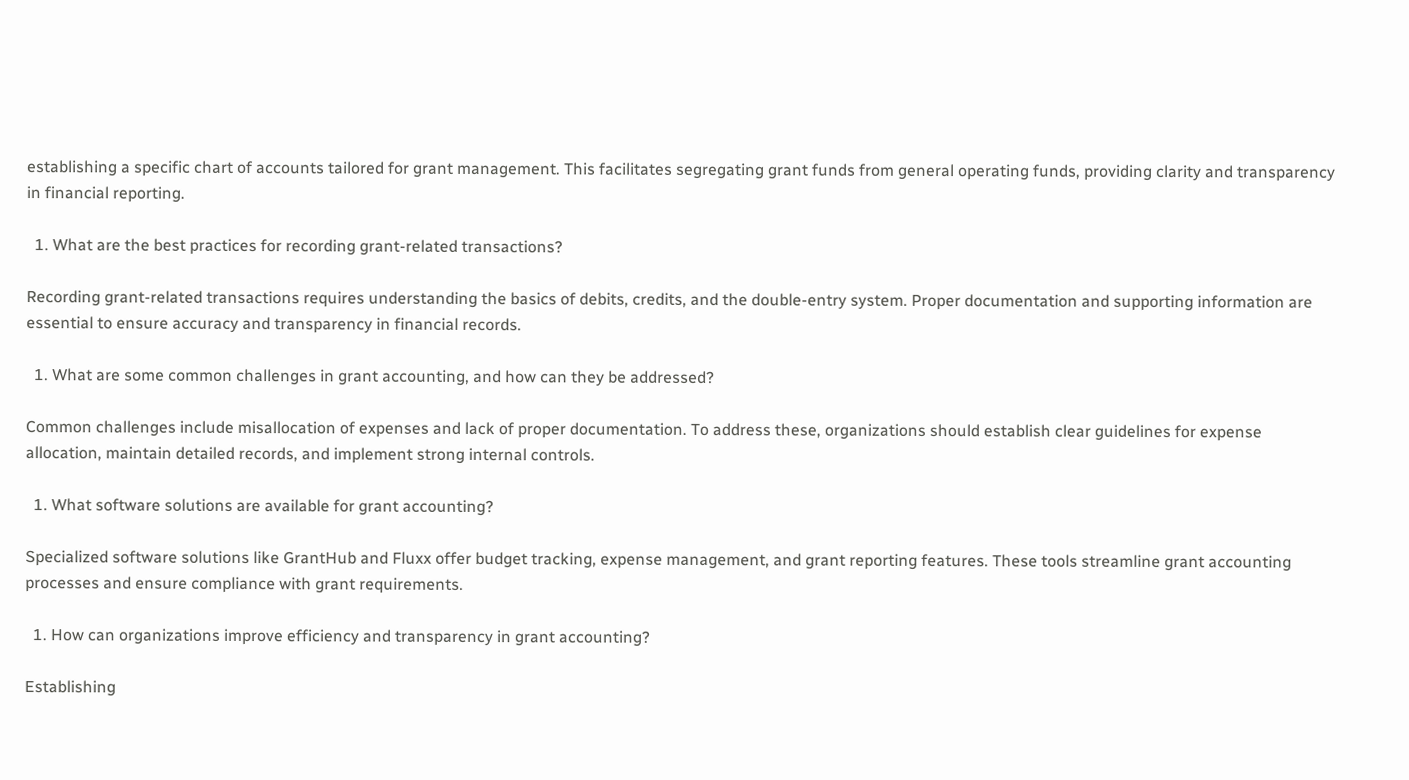establishing a specific chart of accounts tailored for grant management. This facilitates segregating grant funds from general operating funds, providing clarity and transparency in financial reporting.

  1. What are the best practices for recording grant-related transactions?

Recording grant-related transactions requires understanding the basics of debits, credits, and the double-entry system. Proper documentation and supporting information are essential to ensure accuracy and transparency in financial records.

  1. What are some common challenges in grant accounting, and how can they be addressed?

Common challenges include misallocation of expenses and lack of proper documentation. To address these, organizations should establish clear guidelines for expense allocation, maintain detailed records, and implement strong internal controls.

  1. What software solutions are available for grant accounting?

Specialized software solutions like GrantHub and Fluxx offer budget tracking, expense management, and grant reporting features. These tools streamline grant accounting processes and ensure compliance with grant requirements.

  1. How can organizations improve efficiency and transparency in grant accounting?

Establishing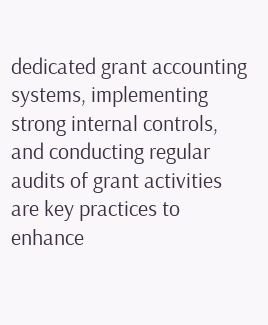dedicated grant accounting systems, implementing strong internal controls, and conducting regular audits of grant activities are key practices to enhance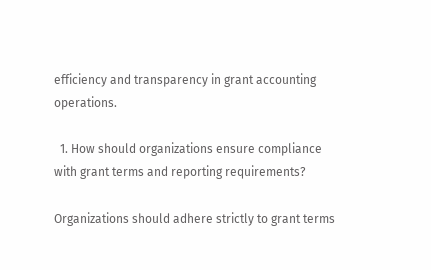efficiency and transparency in grant accounting operations.

  1. How should organizations ensure compliance with grant terms and reporting requirements?

Organizations should adhere strictly to grant terms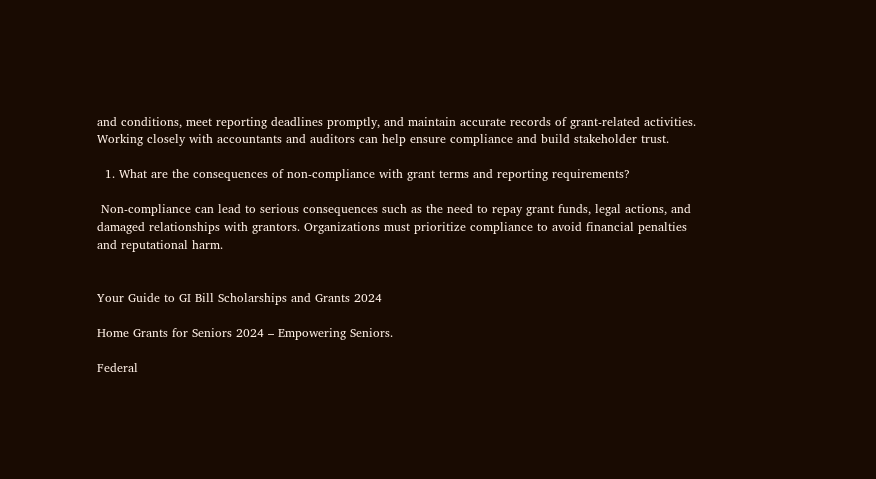and conditions, meet reporting deadlines promptly, and maintain accurate records of grant-related activities. Working closely with accountants and auditors can help ensure compliance and build stakeholder trust.

  1. What are the consequences of non-compliance with grant terms and reporting requirements?

 Non-compliance can lead to serious consequences such as the need to repay grant funds, legal actions, and damaged relationships with grantors. Organizations must prioritize compliance to avoid financial penalties and reputational harm.


Your Guide to GI Bill Scholarships and Grants 2024

Home Grants for Seniors 2024 – Empowering Seniors.

Federal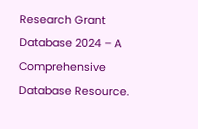Research Grant Database 2024 – A Comprehensive Database Resource.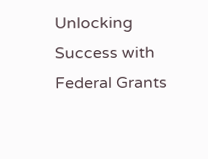Unlocking Success with Federal Grants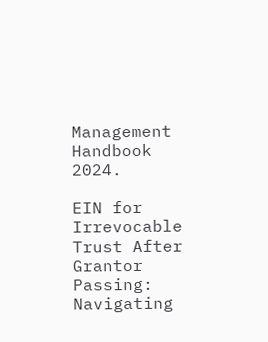Management Handbook 2024.

EIN for Irrevocable Trust After Grantor Passing: Navigating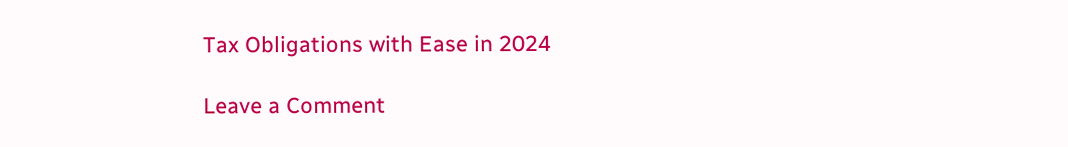Tax Obligations with Ease in 2024

Leave a Comment